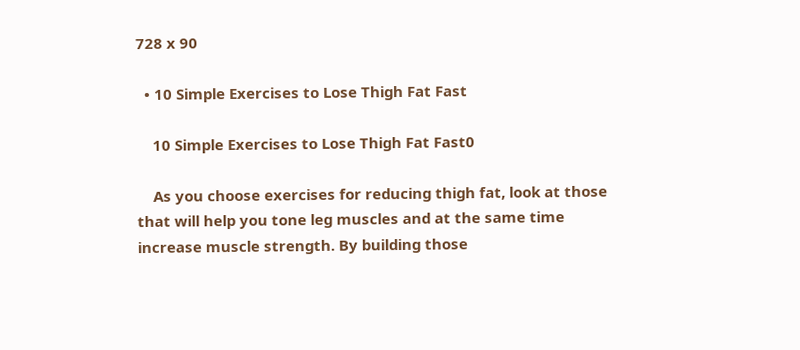728 x 90

  • 10 Simple Exercises to Lose Thigh Fat Fast

    10 Simple Exercises to Lose Thigh Fat Fast0

    As you choose exercises for reducing thigh fat, look at those that will help you tone leg muscles and at the same time increase muscle strength. By building those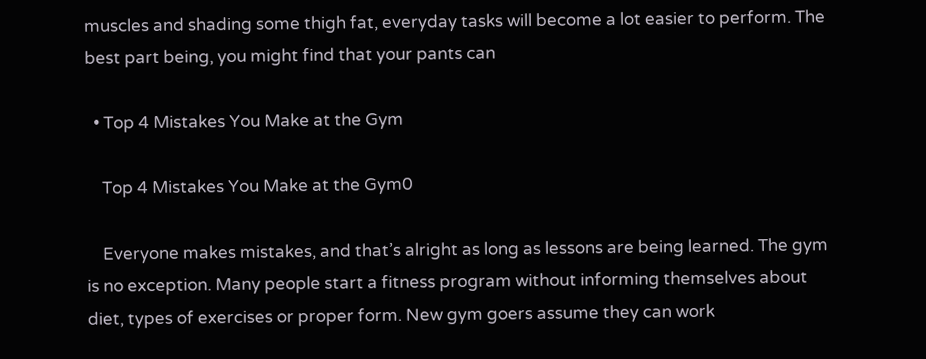muscles and shading some thigh fat, everyday tasks will become a lot easier to perform. The best part being, you might find that your pants can

  • Top 4 Mistakes You Make at the Gym

    Top 4 Mistakes You Make at the Gym0

    Everyone makes mistakes, and that’s alright as long as lessons are being learned. The gym is no exception. Many people start a fitness program without informing themselves about diet, types of exercises or proper form. New gym goers assume they can work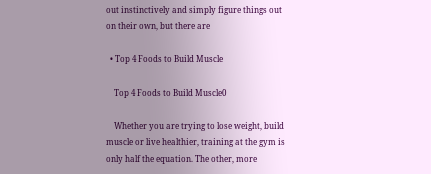out instinctively and simply figure things out on their own, but there are

  • Top 4 Foods to Build Muscle

    Top 4 Foods to Build Muscle0

    Whether you are trying to lose weight, build muscle or live healthier, training at the gym is only half the equation. The other, more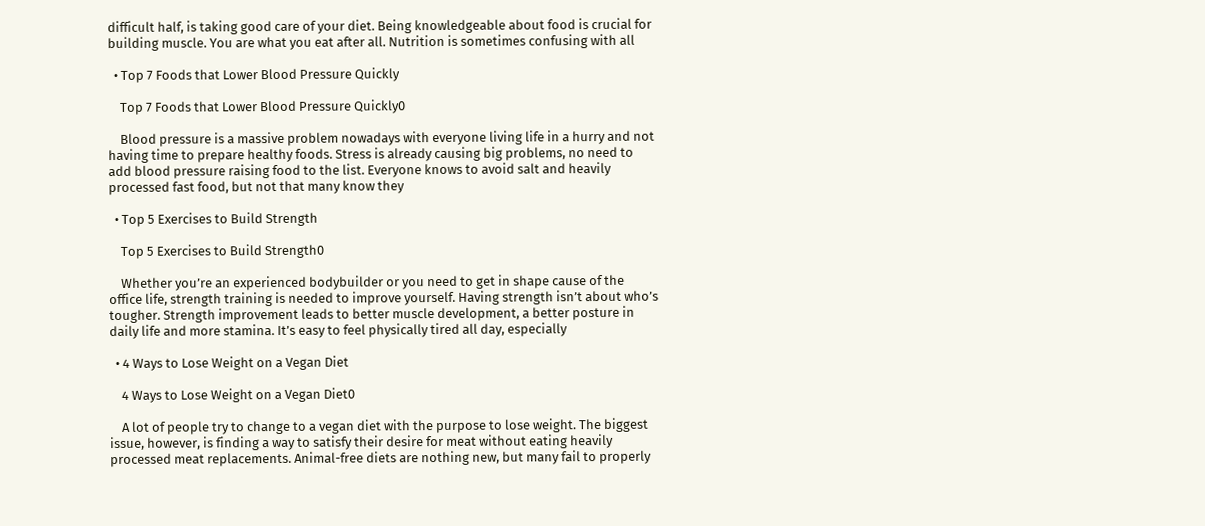difficult half, is taking good care of your diet. Being knowledgeable about food is crucial for building muscle. You are what you eat after all. Nutrition is sometimes confusing with all

  • Top 7 Foods that Lower Blood Pressure Quickly

    Top 7 Foods that Lower Blood Pressure Quickly0

    Blood pressure is a massive problem nowadays with everyone living life in a hurry and not having time to prepare healthy foods. Stress is already causing big problems, no need to add blood pressure raising food to the list. Everyone knows to avoid salt and heavily processed fast food, but not that many know they

  • Top 5 Exercises to Build Strength

    Top 5 Exercises to Build Strength0

    Whether you’re an experienced bodybuilder or you need to get in shape cause of the office life, strength training is needed to improve yourself. Having strength isn’t about who’s tougher. Strength improvement leads to better muscle development, a better posture in daily life and more stamina. It’s easy to feel physically tired all day, especially

  • 4 Ways to Lose Weight on a Vegan Diet

    4 Ways to Lose Weight on a Vegan Diet0

    A lot of people try to change to a vegan diet with the purpose to lose weight. The biggest issue, however, is finding a way to satisfy their desire for meat without eating heavily processed meat replacements. Animal-free diets are nothing new, but many fail to properly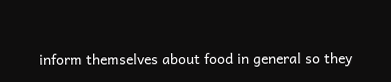inform themselves about food in general so they